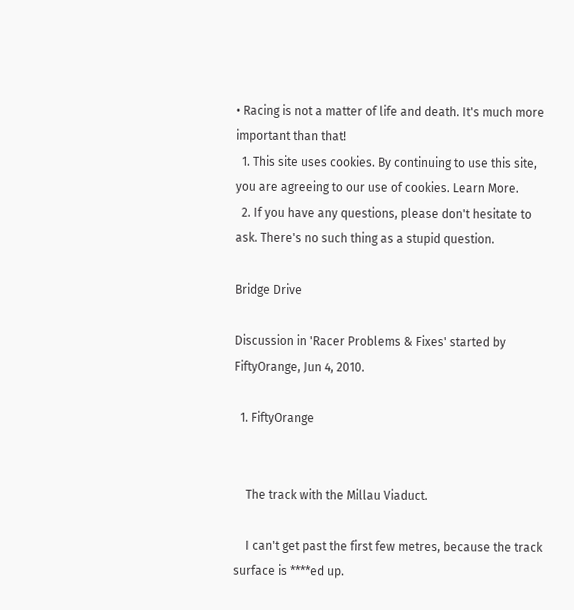• Racing is not a matter of life and death. It's much more important than that!
  1. This site uses cookies. By continuing to use this site, you are agreeing to our use of cookies. Learn More.
  2. If you have any questions, please don't hesitate to ask. There's no such thing as a stupid question.

Bridge Drive

Discussion in 'Racer Problems & Fixes' started by FiftyOrange, Jun 4, 2010.

  1. FiftyOrange


    The track with the Millau Viaduct.

    I can't get past the first few metres, because the track surface is ****ed up.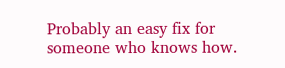Probably an easy fix for someone who knows how.